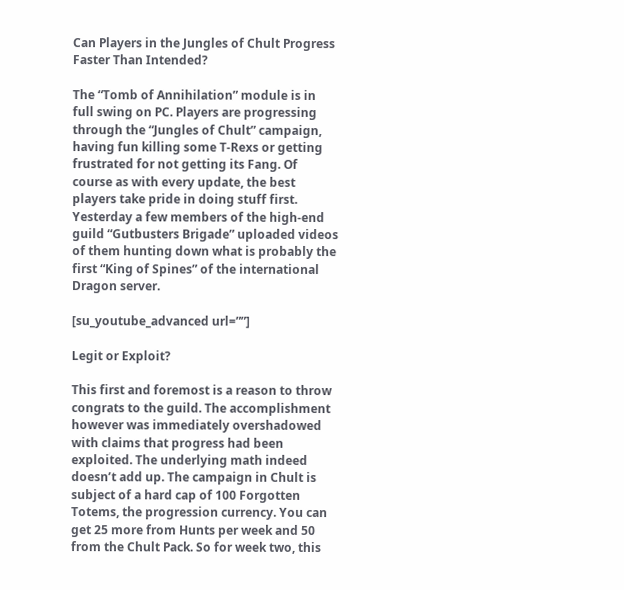Can Players in the Jungles of Chult Progress Faster Than Intended?

The “Tomb of Annihilation” module is in full swing on PC. Players are progressing through the “Jungles of Chult” campaign, having fun killing some T-Rexs or getting frustrated for not getting its Fang. Of course as with every update, the best players take pride in doing stuff first. Yesterday a few members of the high-end guild “Gutbusters Brigade” uploaded videos of them hunting down what is probably the first “King of Spines” of the international Dragon server.

[su_youtube_advanced url=””]

Legit or Exploit?

This first and foremost is a reason to throw congrats to the guild. The accomplishment however was immediately overshadowed with claims that progress had been exploited. The underlying math indeed doesn’t add up. The campaign in Chult is subject of a hard cap of 100 Forgotten Totems, the progression currency. You can get 25 more from Hunts per week and 50 from the Chult Pack. So for week two, this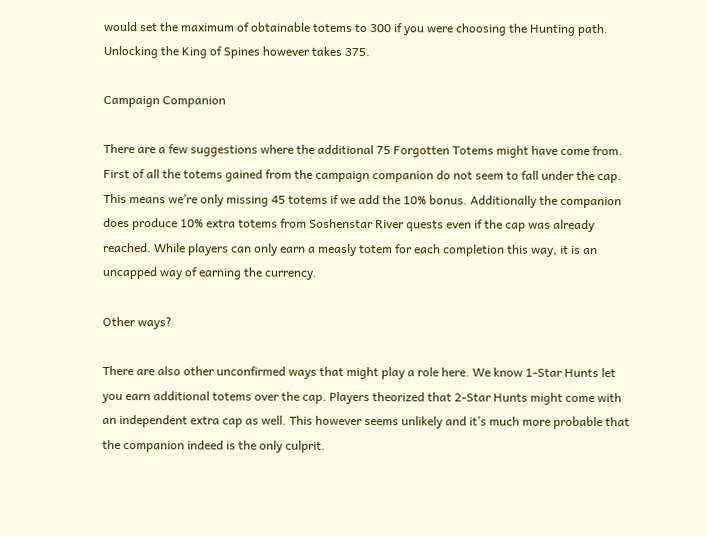would set the maximum of obtainable totems to 300 if you were choosing the Hunting path. Unlocking the King of Spines however takes 375.

Campaign Companion

There are a few suggestions where the additional 75 Forgotten Totems might have come from. First of all the totems gained from the campaign companion do not seem to fall under the cap. This means we’re only missing 45 totems if we add the 10% bonus. Additionally the companion does produce 10% extra totems from Soshenstar River quests even if the cap was already reached. While players can only earn a measly totem for each completion this way, it is an uncapped way of earning the currency.

Other ways?

There are also other unconfirmed ways that might play a role here. We know 1-Star Hunts let you earn additional totems over the cap. Players theorized that 2-Star Hunts might come with an independent extra cap as well. This however seems unlikely and it’s much more probable that the companion indeed is the only culprit.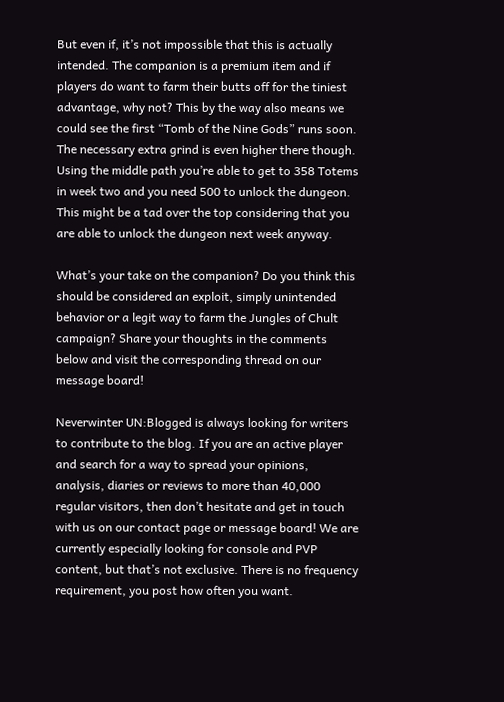But even if, it’s not impossible that this is actually intended. The companion is a premium item and if players do want to farm their butts off for the tiniest advantage, why not? This by the way also means we could see the first “Tomb of the Nine Gods” runs soon. The necessary extra grind is even higher there though. Using the middle path you’re able to get to 358 Totems in week two and you need 500 to unlock the dungeon. This might be a tad over the top considering that you are able to unlock the dungeon next week anyway.

What’s your take on the companion? Do you think this should be considered an exploit, simply unintended behavior or a legit way to farm the Jungles of Chult campaign? Share your thoughts in the comments below and visit the corresponding thread on our message board!

Neverwinter UN:Blogged is always looking for writers to contribute to the blog. If you are an active player and search for a way to spread your opinions, analysis, diaries or reviews to more than 40,000 regular visitors, then don’t hesitate and get in touch with us on our contact page or message board! We are currently especially looking for console and PVP content, but that’s not exclusive. There is no frequency requirement, you post how often you want.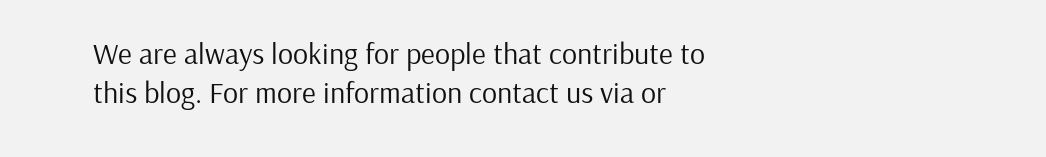We are always looking for people that contribute to this blog. For more information contact us via or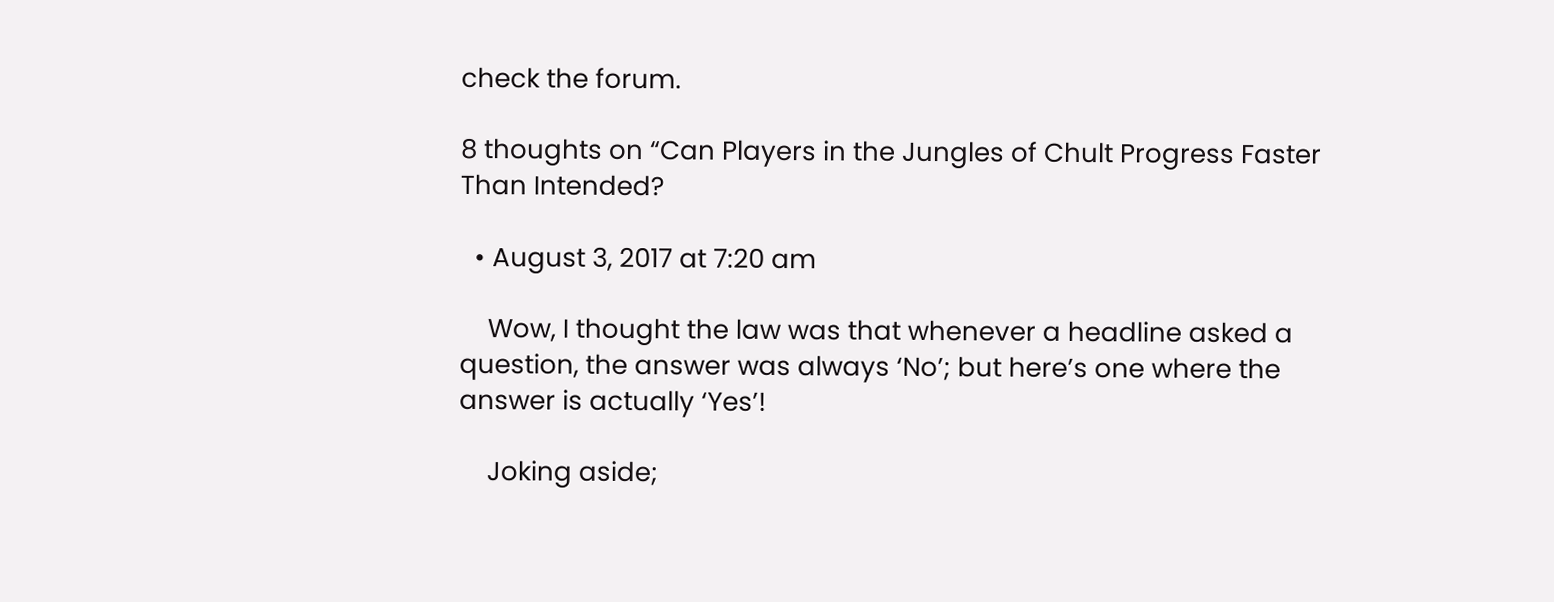check the forum.

8 thoughts on “Can Players in the Jungles of Chult Progress Faster Than Intended?

  • August 3, 2017 at 7:20 am

    Wow, I thought the law was that whenever a headline asked a question, the answer was always ‘No’; but here’s one where the answer is actually ‘Yes’!

    Joking aside;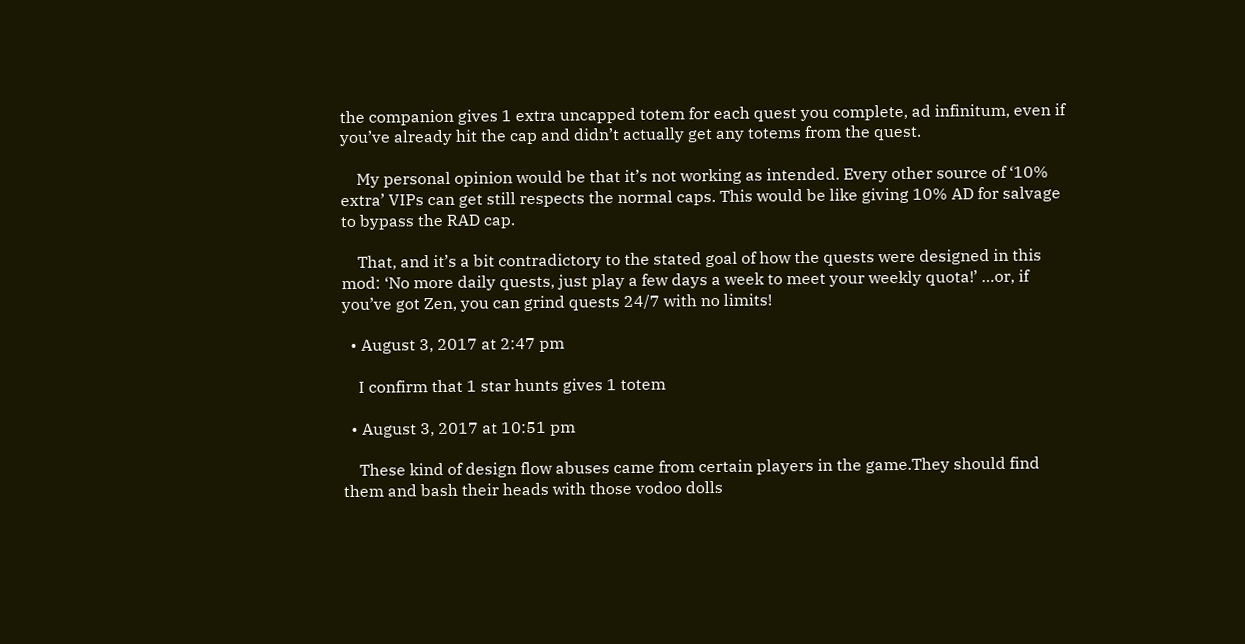the companion gives 1 extra uncapped totem for each quest you complete, ad infinitum, even if you’ve already hit the cap and didn’t actually get any totems from the quest.

    My personal opinion would be that it’s not working as intended. Every other source of ‘10% extra’ VIPs can get still respects the normal caps. This would be like giving 10% AD for salvage to bypass the RAD cap.

    That, and it’s a bit contradictory to the stated goal of how the quests were designed in this mod: ‘No more daily quests, just play a few days a week to meet your weekly quota!’ …or, if you’ve got Zen, you can grind quests 24/7 with no limits!

  • August 3, 2017 at 2:47 pm

    I confirm that 1 star hunts gives 1 totem

  • August 3, 2017 at 10:51 pm

    These kind of design flow abuses came from certain players in the game.They should find them and bash their heads with those vodoo dolls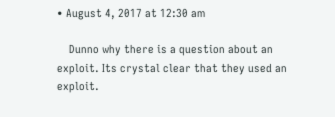• August 4, 2017 at 12:30 am

    Dunno why there is a question about an exploit. Its crystal clear that they used an exploit.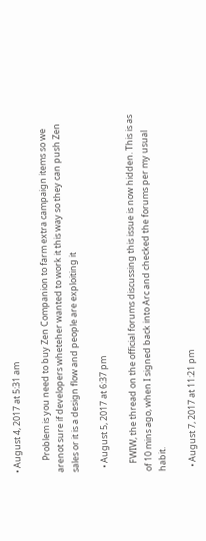• August 4, 2017 at 5:31 am

      Problem is you need to buy Zen Companion to farm extra campaign items so we arenot sure if developers wheteher wanted to work it this way so they can push Zen sales or it is a design flow and people are exploiting it

  • August 5, 2017 at 6:37 pm

    FWIW, the thread on the official forums discussing this issue is now hidden. This is as of 10 mins ago, when I signed back into Arc and checked the forums per my usual habit.

  • August 7, 2017 at 11:21 pm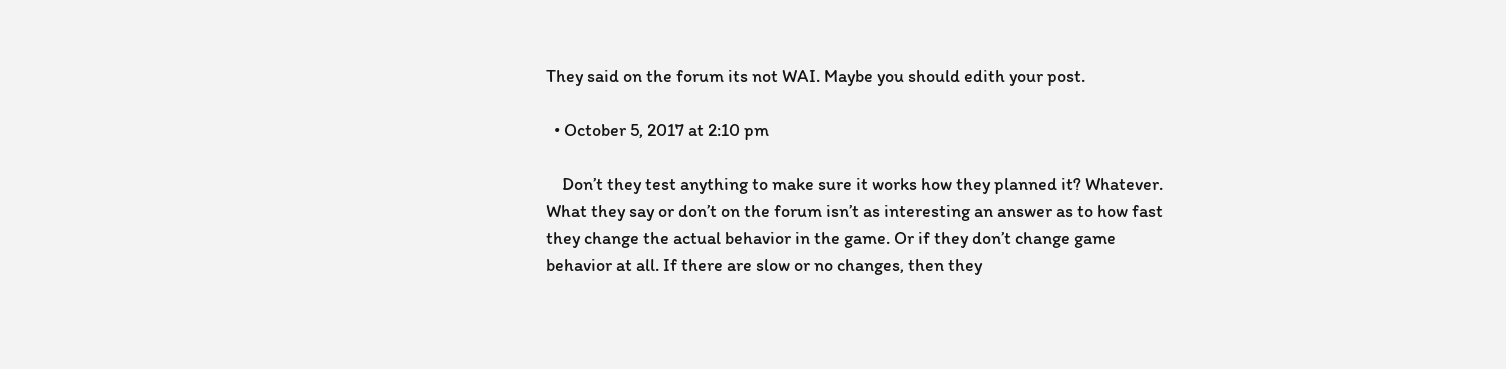They said on the forum its not WAI. Maybe you should edith your post.

  • October 5, 2017 at 2:10 pm

    Don’t they test anything to make sure it works how they planned it? Whatever. What they say or don’t on the forum isn’t as interesting an answer as to how fast they change the actual behavior in the game. Or if they don’t change game behavior at all. If there are slow or no changes, then they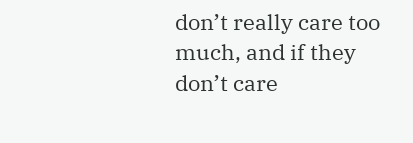don’t really care too much, and if they don’t care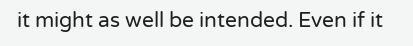it might as well be intended. Even if it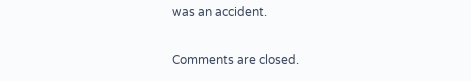was an accident.

Comments are closed.